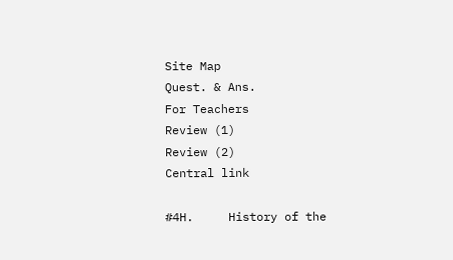Site Map
Quest. & Ans.
For Teachers
Review (1)
Review (2)
Central link

#4H.     History of the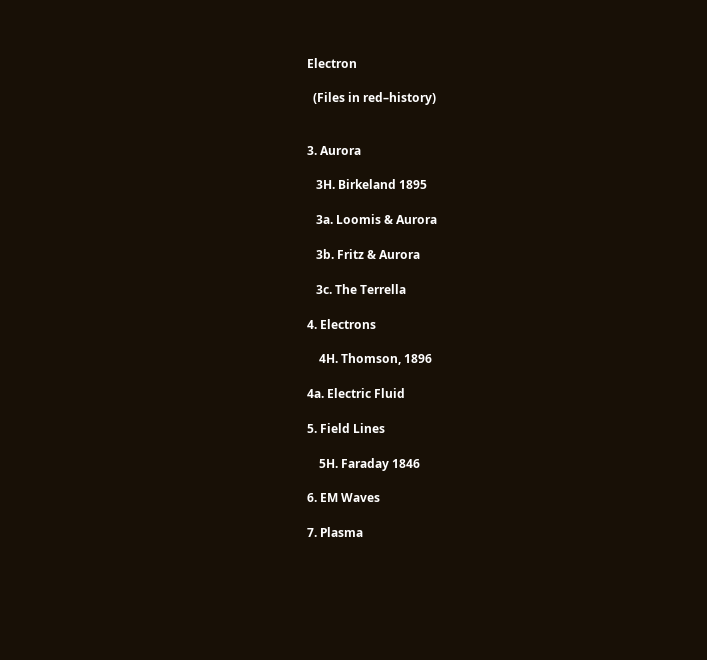Electron

  (Files in red–history)


3. Aurora

   3H. Birkeland 1895

   3a. Loomis & Aurora

   3b. Fritz & Aurora

   3c. The Terrella

4. Electrons

    4H. Thomson, 1896

4a. Electric Fluid

5. Field Lines

    5H. Faraday 1846

6. EM Waves

7. Plasma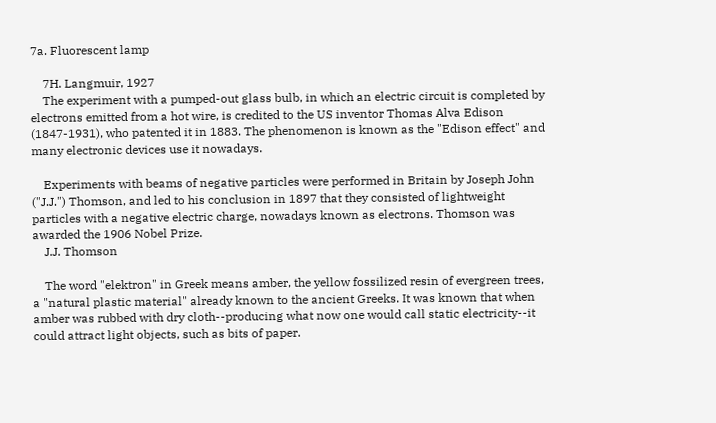7a. Fluorescent lamp

    7H. Langmuir, 1927
    The experiment with a pumped-out glass bulb, in which an electric circuit is completed by electrons emitted from a hot wire, is credited to the US inventor Thomas Alva Edison (1847-1931), who patented it in 1883. The phenomenon is known as the "Edison effect" and many electronic devices use it nowadays.

    Experiments with beams of negative particles were performed in Britain by Joseph John ("J.J.") Thomson, and led to his conclusion in 1897 that they consisted of lightweight particles with a negative electric charge, nowadays known as electrons. Thomson was awarded the 1906 Nobel Prize.
    J.J. Thomson

    The word "elektron" in Greek means amber, the yellow fossilized resin of evergreen trees, a "natural plastic material" already known to the ancient Greeks. It was known that when amber was rubbed with dry cloth--producing what now one would call static electricity--it could attract light objects, such as bits of paper.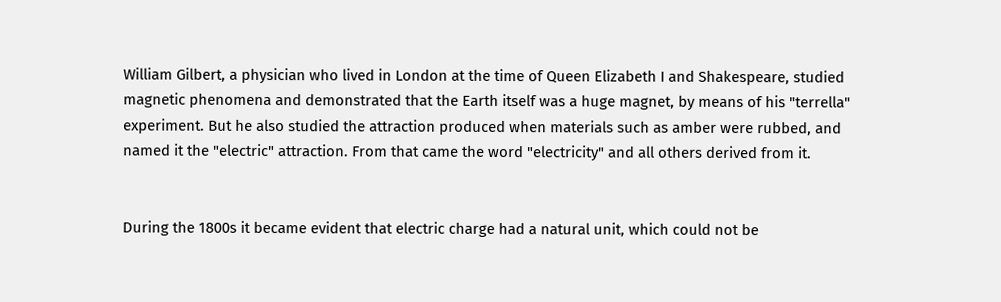William Gilbert, a physician who lived in London at the time of Queen Elizabeth I and Shakespeare, studied magnetic phenomena and demonstrated that the Earth itself was a huge magnet, by means of his "terrella" experiment. But he also studied the attraction produced when materials such as amber were rubbed, and named it the "electric" attraction. From that came the word "electricity" and all others derived from it.


During the 1800s it became evident that electric charge had a natural unit, which could not be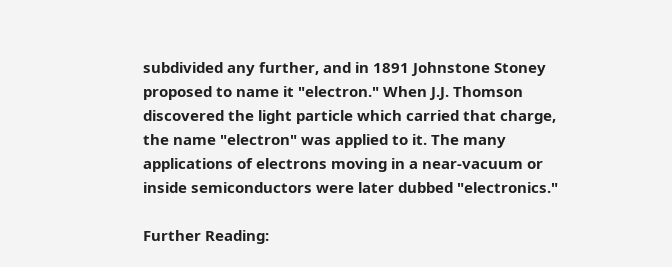subdivided any further, and in 1891 Johnstone Stoney proposed to name it "electron." When J.J. Thomson discovered the light particle which carried that charge, the name "electron" was applied to it. The many applications of electrons moving in a near-vacuum or inside semiconductors were later dubbed "electronics."

Further Reading: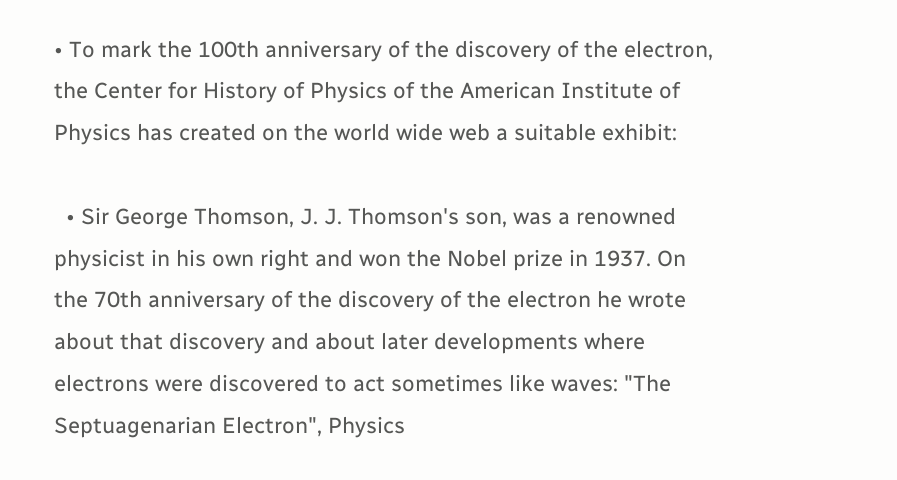• To mark the 100th anniversary of the discovery of the electron, the Center for History of Physics of the American Institute of Physics has created on the world wide web a suitable exhibit:

  • Sir George Thomson, J. J. Thomson's son, was a renowned physicist in his own right and won the Nobel prize in 1937. On the 70th anniversary of the discovery of the electron he wrote about that discovery and about later developments where electrons were discovered to act sometimes like waves: "The Septuagenarian Electron", Physics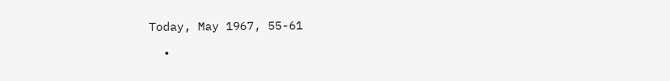Today, May 1967, 55-61

  •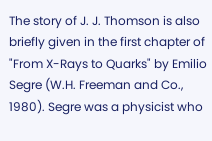The story of J. J. Thomson is also briefly given in the first chapter of "From X-Rays to Quarks" by Emilio Segre (W.H. Freeman and Co., 1980). Segre was a physicist who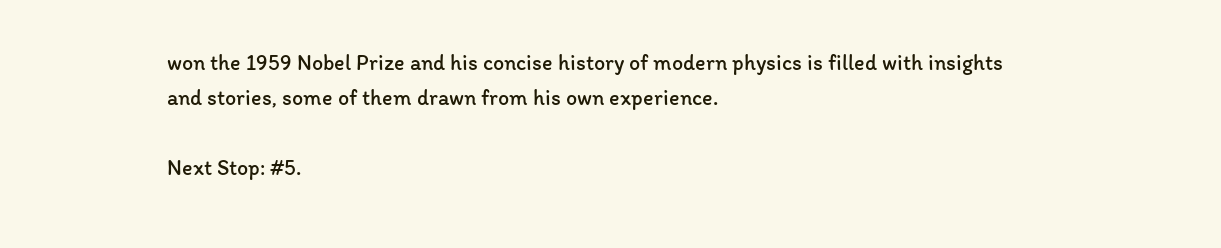won the 1959 Nobel Prize and his concise history of modern physics is filled with insights and stories, some of them drawn from his own experience.

Next Stop: #5.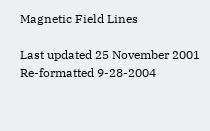Magnetic Field Lines

Last updated 25 November 2001
Re-formatted 9-28-2004